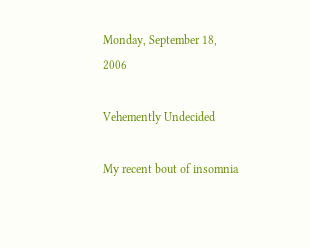Monday, September 18, 2006

Vehemently Undecided

My recent bout of insomnia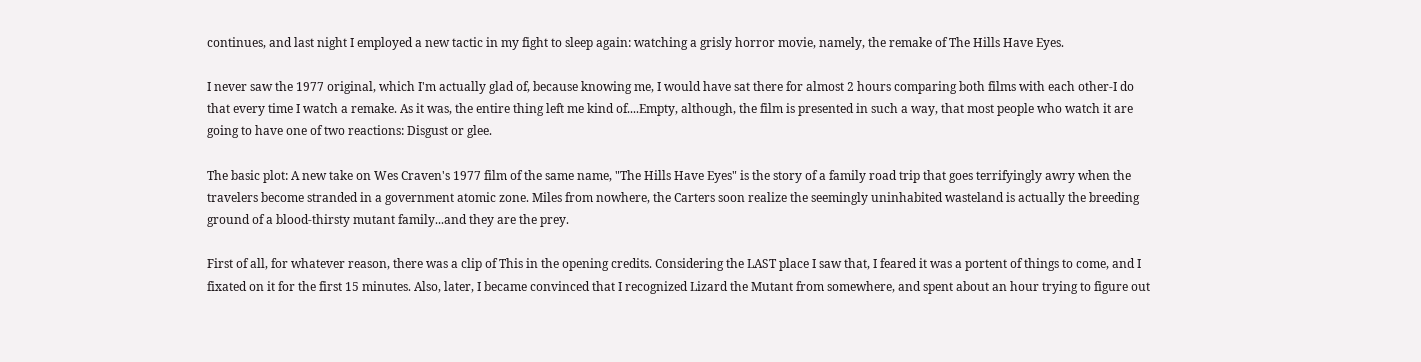continues, and last night I employed a new tactic in my fight to sleep again: watching a grisly horror movie, namely, the remake of The Hills Have Eyes.

I never saw the 1977 original, which I'm actually glad of, because knowing me, I would have sat there for almost 2 hours comparing both films with each other-I do that every time I watch a remake. As it was, the entire thing left me kind of....Empty, although, the film is presented in such a way, that most people who watch it are going to have one of two reactions: Disgust or glee.

The basic plot: A new take on Wes Craven's 1977 film of the same name, "The Hills Have Eyes" is the story of a family road trip that goes terrifyingly awry when the travelers become stranded in a government atomic zone. Miles from nowhere, the Carters soon realize the seemingly uninhabited wasteland is actually the breeding ground of a blood-thirsty mutant family...and they are the prey.

First of all, for whatever reason, there was a clip of This in the opening credits. Considering the LAST place I saw that, I feared it was a portent of things to come, and I fixated on it for the first 15 minutes. Also, later, I became convinced that I recognized Lizard the Mutant from somewhere, and spent about an hour trying to figure out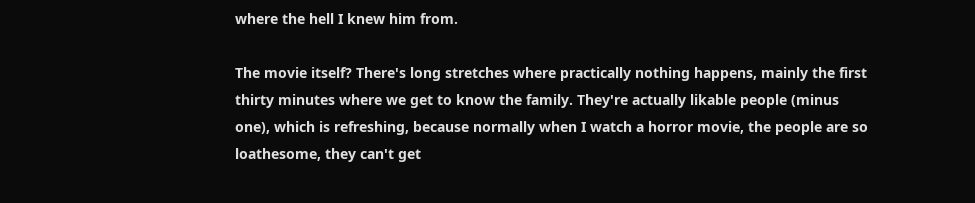where the hell I knew him from.

The movie itself? There's long stretches where practically nothing happens, mainly the first thirty minutes where we get to know the family. They're actually likable people (minus one), which is refreshing, because normally when I watch a horror movie, the people are so loathesome, they can't get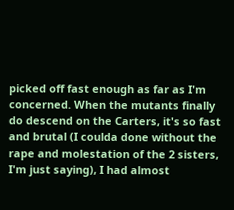picked off fast enough as far as I'm concerned. When the mutants finally do descend on the Carters, it's so fast and brutal (I coulda done without the rape and molestation of the 2 sisters, I'm just saying), I had almost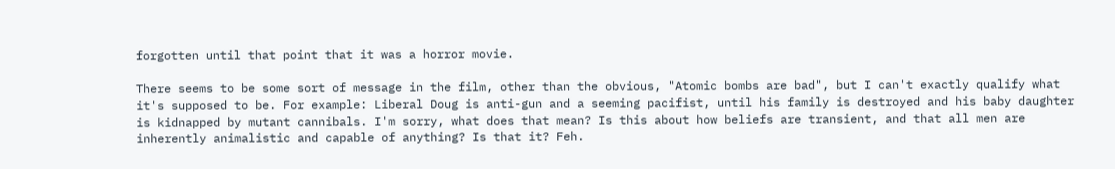forgotten until that point that it was a horror movie.

There seems to be some sort of message in the film, other than the obvious, "Atomic bombs are bad", but I can't exactly qualify what it's supposed to be. For example: Liberal Doug is anti-gun and a seeming pacifist, until his family is destroyed and his baby daughter is kidnapped by mutant cannibals. I'm sorry, what does that mean? Is this about how beliefs are transient, and that all men are inherently animalistic and capable of anything? Is that it? Feh.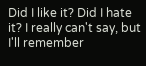Did I like it? Did I hate it? I really can't say, but I'll remember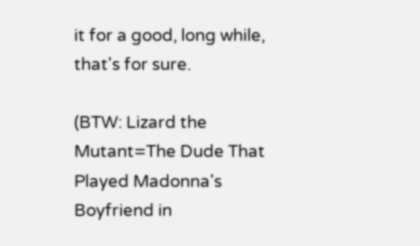it for a good, long while, that's for sure.

(BTW: Lizard the Mutant=The Dude That Played Madonna's Boyfriend in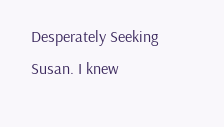Desperately Seeking Susan. I knew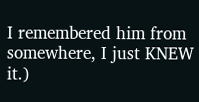I remembered him from somewhere, I just KNEW it.)